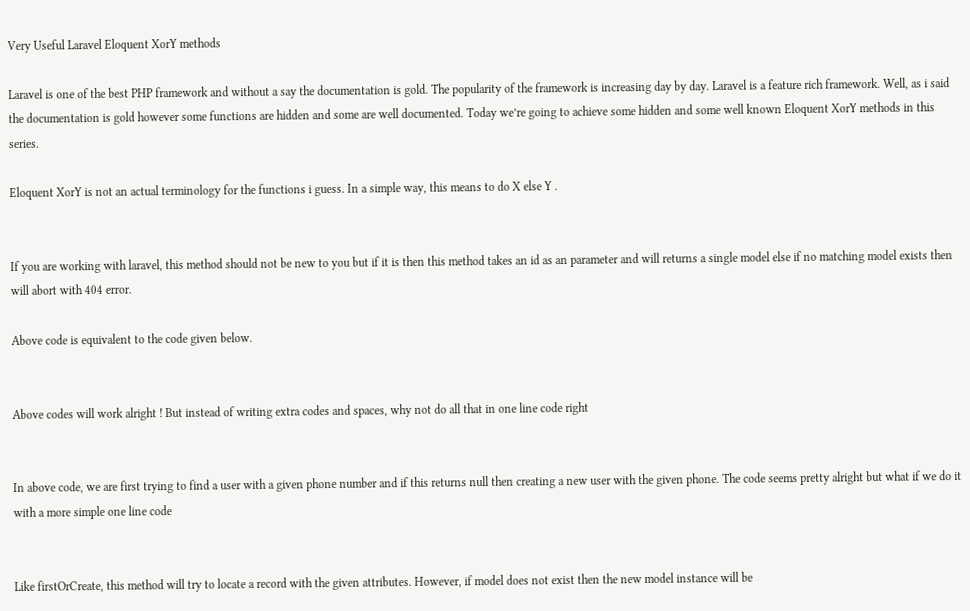Very Useful Laravel Eloquent XorY methods

Laravel is one of the best PHP framework and without a say the documentation is gold. The popularity of the framework is increasing day by day. Laravel is a feature rich framework. Well, as i said the documentation is gold however some functions are hidden and some are well documented. Today we’re going to achieve some hidden and some well known Eloquent XorY methods in this series.

Eloquent XorY is not an actual terminology for the functions i guess. In a simple way, this means to do X else Y .


If you are working with laravel, this method should not be new to you but if it is then this method takes an id as an parameter and will returns a single model else if no matching model exists then will abort with 404 error.

Above code is equivalent to the code given below.


Above codes will work alright ! But instead of writing extra codes and spaces, why not do all that in one line code right


In above code, we are first trying to find a user with a given phone number and if this returns null then creating a new user with the given phone. The code seems pretty alright but what if we do it with a more simple one line code


Like firstOrCreate, this method will try to locate a record with the given attributes. However, if model does not exist then the new model instance will be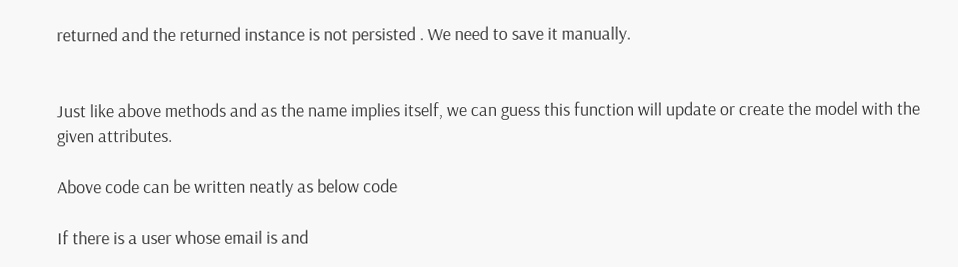returned and the returned instance is not persisted . We need to save it manually.


Just like above methods and as the name implies itself, we can guess this function will update or create the model with the given attributes.

Above code can be written neatly as below code

If there is a user whose email is and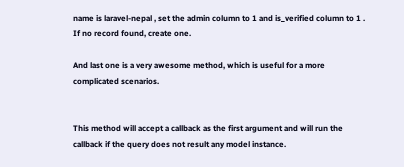name is laravel-nepal , set the admin column to 1 and is_verified column to 1 . If no record found, create one.

And last one is a very awesome method, which is useful for a more complicated scenarios.


This method will accept a callback as the first argument and will run the callback if the query does not result any model instance.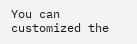You can customized the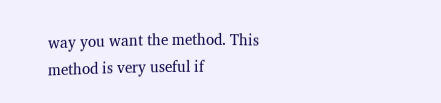way you want the method. This method is very useful if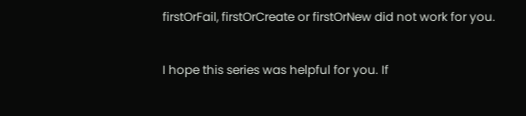firstOrFail, firstOrCreate or firstOrNew did not work for you.

I hope this series was helpful for you. If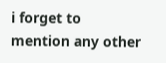i forget to mention any other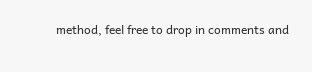method, feel free to drop in comments and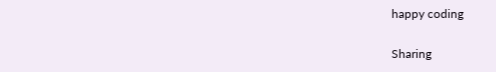happy coding

Sharing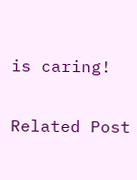is caring!

Related Post